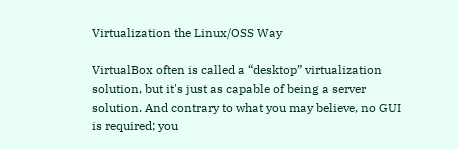Virtualization the Linux/OSS Way

VirtualBox often is called a “desktop” virtualization solution, but it's just as capable of being a server solution. And contrary to what you may believe, no GUI is required; you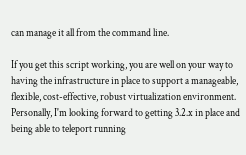can manage it all from the command line.

If you get this script working, you are well on your way to having the infrastructure in place to support a manageable, flexible, cost-effective, robust virtualization environment. Personally, I'm looking forward to getting 3.2.x in place and being able to teleport running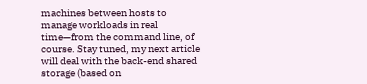machines between hosts to manage workloads in real time—from the command line, of course. Stay tuned, my next article will deal with the back-end shared storage (based on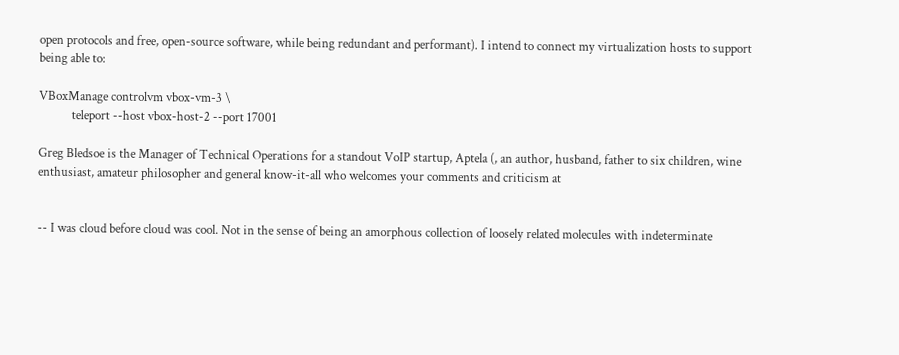open protocols and free, open-source software, while being redundant and performant). I intend to connect my virtualization hosts to support being able to:

VBoxManage controlvm vbox-vm-3 \
           teleport --host vbox-host-2 --port 17001

Greg Bledsoe is the Manager of Technical Operations for a standout VoIP startup, Aptela (, an author, husband, father to six children, wine enthusiast, amateur philosopher and general know-it-all who welcomes your comments and criticism at


-- I was cloud before cloud was cool. Not in the sense of being an amorphous collection of loosely related molecules with indeterminate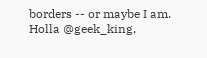borders -- or maybe I am. Holla @geek_king,